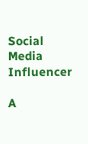Social Media Influencer

A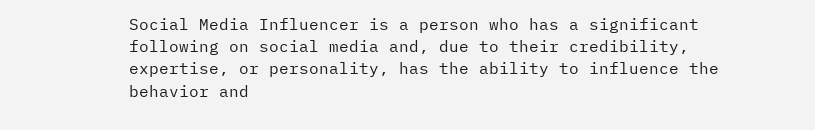Social Media Influencer is a person who has a significant following on social media and, due to their credibility, expertise, or personality, has the ability to influence the behavior and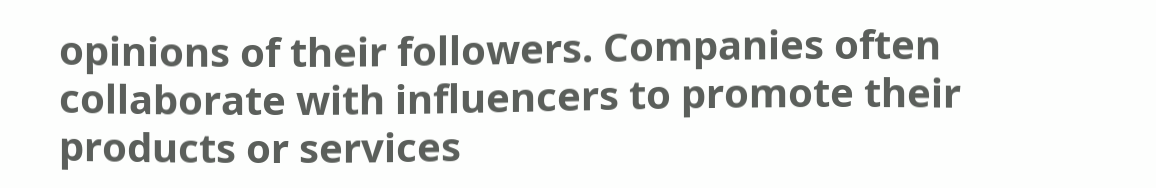opinions of their followers. Companies often collaborate with influencers to promote their products or services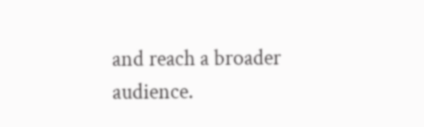and reach a broader audience.